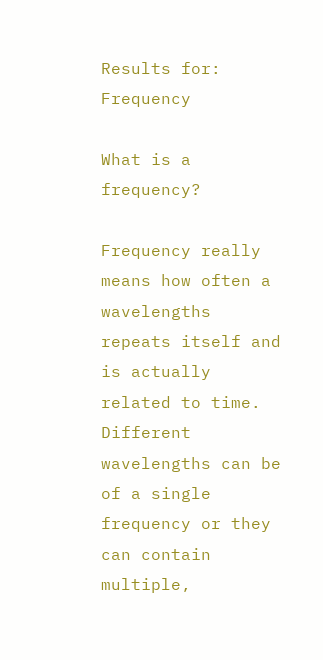Results for: Frequency

What is a frequency?

Frequency really means how often a wavelengths repeats itself and is actually related to time. Different wavelengths can be of a single frequency or they can contain multiple,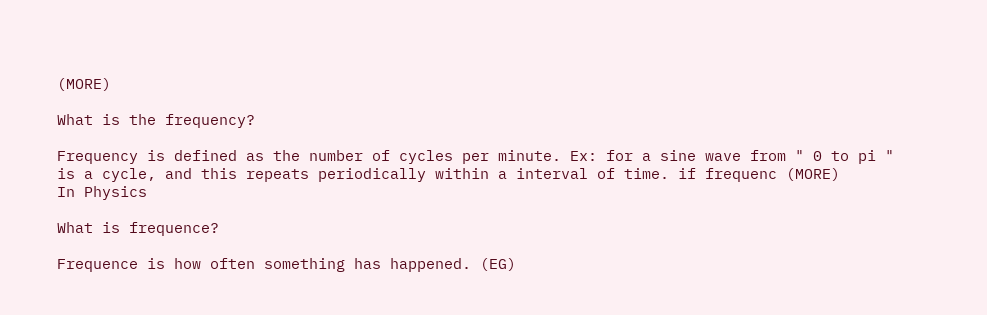(MORE)

What is the frequency?

Frequency is defined as the number of cycles per minute. Ex: for a sine wave from " 0 to pi " is a cycle, and this repeats periodically within a interval of time. if frequenc (MORE)
In Physics

What is frequence?

Frequence is how often something has happened. (EG)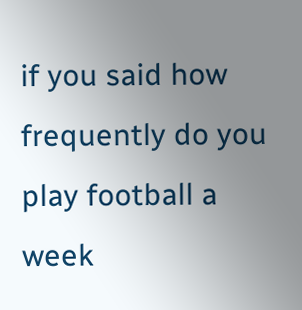if you said how frequently do you play football a week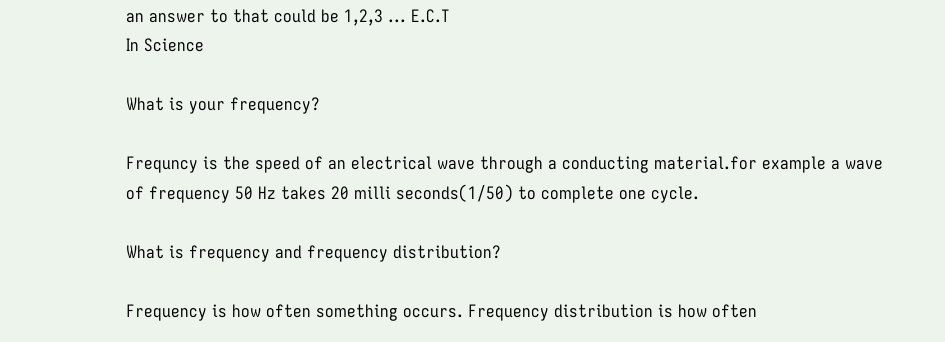an answer to that could be 1,2,3 ... E.C.T
In Science

What is your frequency?

Frequncy is the speed of an electrical wave through a conducting material.for example a wave of frequency 50 Hz takes 20 milli seconds(1/50) to complete one cycle.

What is frequency and frequency distribution?

Frequency is how often something occurs. Frequency distribution is how often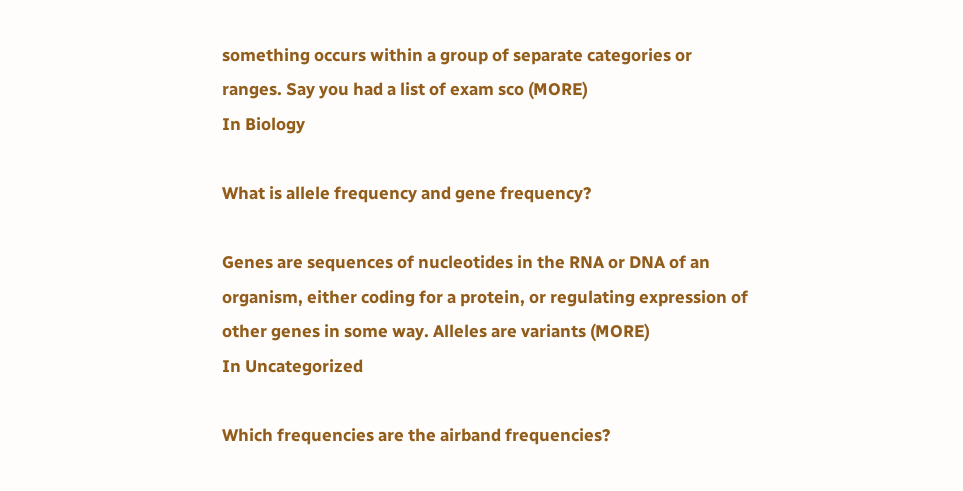something occurs within a group of separate categories or ranges. Say you had a list of exam sco (MORE)
In Biology

What is allele frequency and gene frequency?

Genes are sequences of nucleotides in the RNA or DNA of an organism, either coding for a protein, or regulating expression of other genes in some way. Alleles are variants (MORE)
In Uncategorized

Which frequencies are the airband frequencies?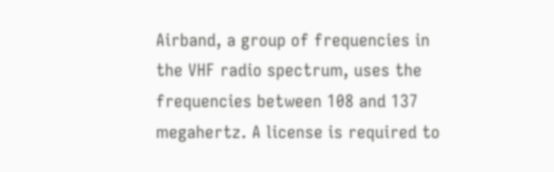Airband, a group of frequencies in the VHF radio spectrum, uses the frequencies between 108 and 137 megahertz. A license is required to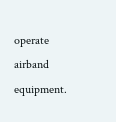operate airband equipment.